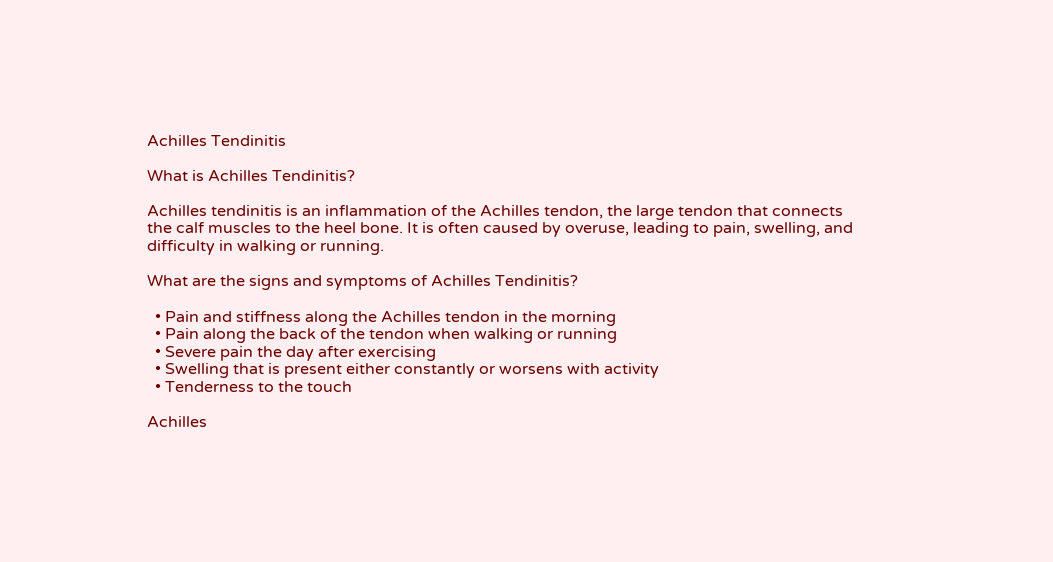Achilles Tendinitis

What is Achilles Tendinitis?

Achilles tendinitis is an inflammation of the Achilles tendon, the large tendon that connects the calf muscles to the heel bone. It is often caused by overuse, leading to pain, swelling, and difficulty in walking or running.

What are the signs and symptoms of Achilles Tendinitis?

  • Pain and stiffness along the Achilles tendon in the morning
  • Pain along the back of the tendon when walking or running
  • Severe pain the day after exercising
  • Swelling that is present either constantly or worsens with activity
  • Tenderness to the touch

Achilles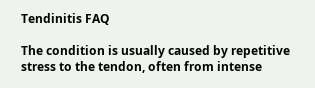Tendinitis FAQ

The condition is usually caused by repetitive stress to the tendon, often from intense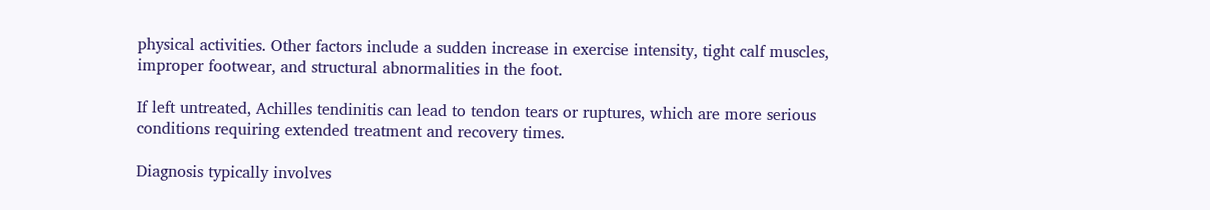physical activities. Other factors include a sudden increase in exercise intensity, tight calf muscles, improper footwear, and structural abnormalities in the foot.

If left untreated, Achilles tendinitis can lead to tendon tears or ruptures, which are more serious conditions requiring extended treatment and recovery times.

Diagnosis typically involves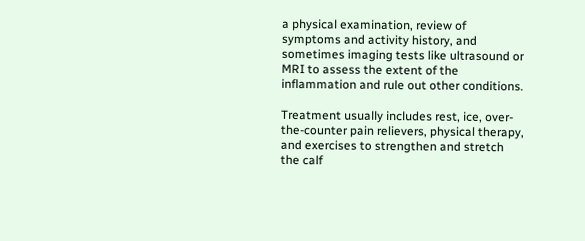a physical examination, review of symptoms and activity history, and sometimes imaging tests like ultrasound or MRI to assess the extent of the inflammation and rule out other conditions.

Treatment usually includes rest, ice, over-the-counter pain relievers, physical therapy, and exercises to strengthen and stretch the calf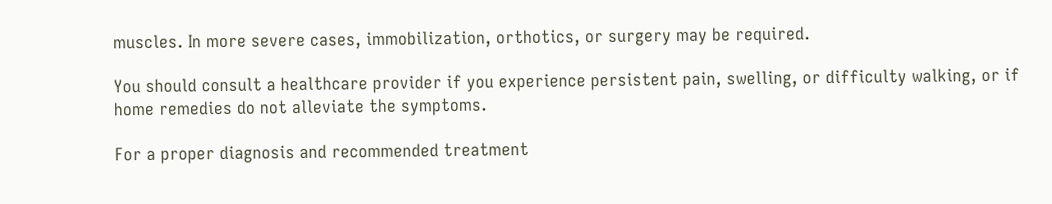muscles. In more severe cases, immobilization, orthotics, or surgery may be required.

You should consult a healthcare provider if you experience persistent pain, swelling, or difficulty walking, or if home remedies do not alleviate the symptoms.

For a proper diagnosis and recommended treatment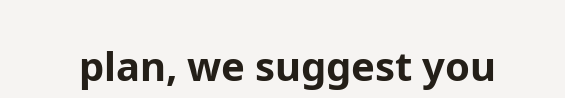plan, we suggest you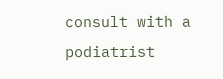consult with a podiatrist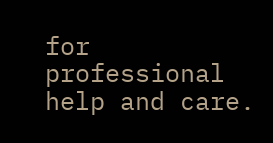for professional help and care.